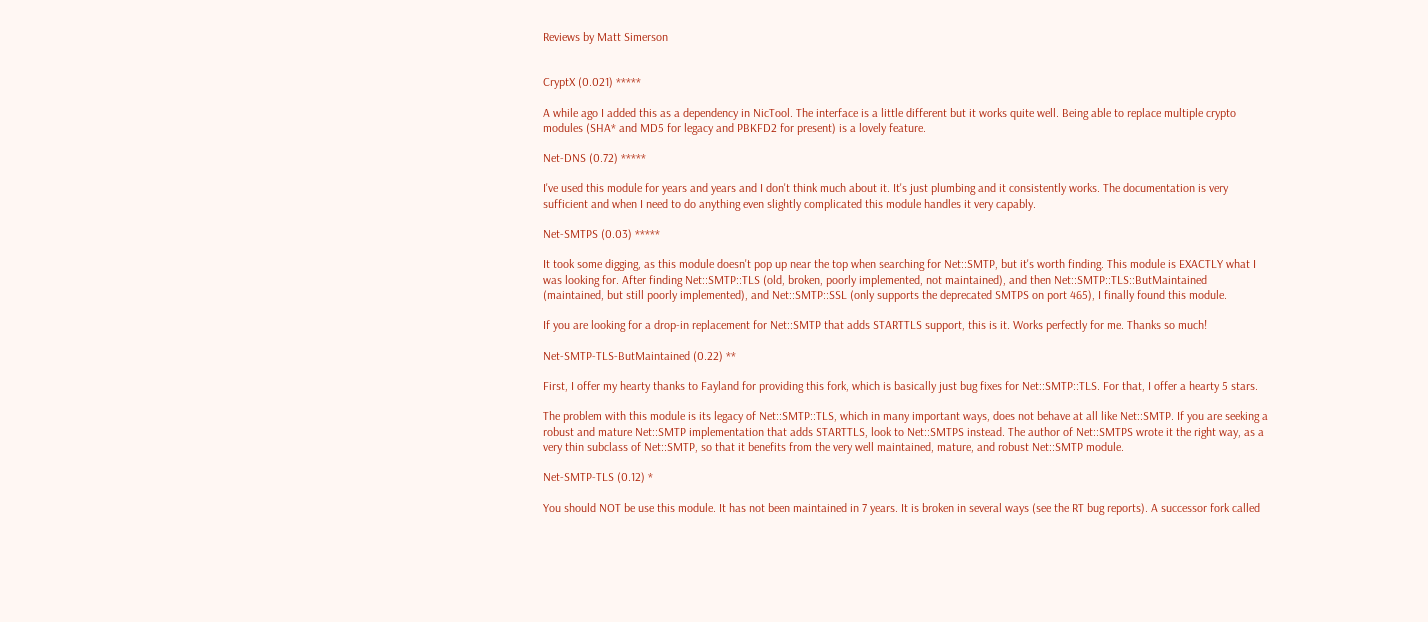Reviews by Matt Simerson


CryptX (0.021) *****

A while ago I added this as a dependency in NicTool. The interface is a little different but it works quite well. Being able to replace multiple crypto modules (SHA* and MD5 for legacy and PBKFD2 for present) is a lovely feature.

Net-DNS (0.72) *****

I've used this module for years and years and I don't think much about it. It's just plumbing and it consistently works. The documentation is very sufficient and when I need to do anything even slightly complicated this module handles it very capably.

Net-SMTPS (0.03) *****

It took some digging, as this module doesn't pop up near the top when searching for Net::SMTP, but it's worth finding. This module is EXACTLY what I was looking for. After finding Net::SMTP::TLS (old, broken, poorly implemented, not maintained), and then Net::SMTP::TLS::ButMaintained (maintained, but still poorly implemented), and Net::SMTP::SSL (only supports the deprecated SMTPS on port 465), I finally found this module.

If you are looking for a drop-in replacement for Net::SMTP that adds STARTTLS support, this is it. Works perfectly for me. Thanks so much!

Net-SMTP-TLS-ButMaintained (0.22) **

First, I offer my hearty thanks to Fayland for providing this fork, which is basically just bug fixes for Net::SMTP::TLS. For that, I offer a hearty 5 stars.

The problem with this module is its legacy of Net::SMTP::TLS, which in many important ways, does not behave at all like Net::SMTP. If you are seeking a robust and mature Net::SMTP implementation that adds STARTTLS, look to Net::SMTPS instead. The author of Net::SMTPS wrote it the right way, as a very thin subclass of Net::SMTP, so that it benefits from the very well maintained, mature, and robust Net::SMTP module.

Net-SMTP-TLS (0.12) *

You should NOT be use this module. It has not been maintained in 7 years. It is broken in several ways (see the RT bug reports). A successor fork called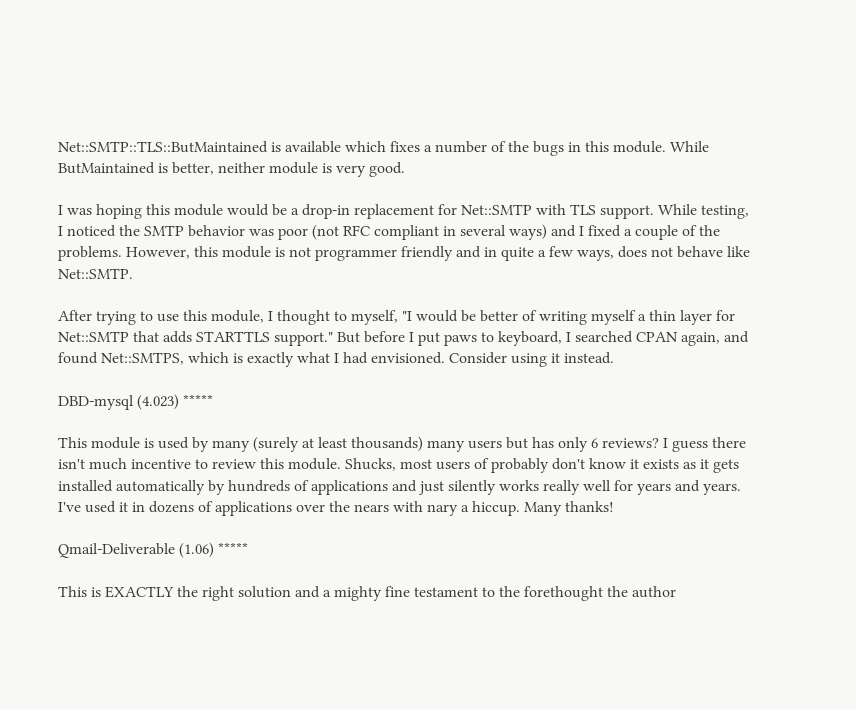Net::SMTP::TLS::ButMaintained is available which fixes a number of the bugs in this module. While ButMaintained is better, neither module is very good.

I was hoping this module would be a drop-in replacement for Net::SMTP with TLS support. While testing, I noticed the SMTP behavior was poor (not RFC compliant in several ways) and I fixed a couple of the problems. However, this module is not programmer friendly and in quite a few ways, does not behave like Net::SMTP.

After trying to use this module, I thought to myself, "I would be better of writing myself a thin layer for Net::SMTP that adds STARTTLS support." But before I put paws to keyboard, I searched CPAN again, and found Net::SMTPS, which is exactly what I had envisioned. Consider using it instead.

DBD-mysql (4.023) *****

This module is used by many (surely at least thousands) many users but has only 6 reviews? I guess there isn't much incentive to review this module. Shucks, most users of probably don't know it exists as it gets installed automatically by hundreds of applications and just silently works really well for years and years. I've used it in dozens of applications over the nears with nary a hiccup. Many thanks!

Qmail-Deliverable (1.06) *****

This is EXACTLY the right solution and a mighty fine testament to the forethought the author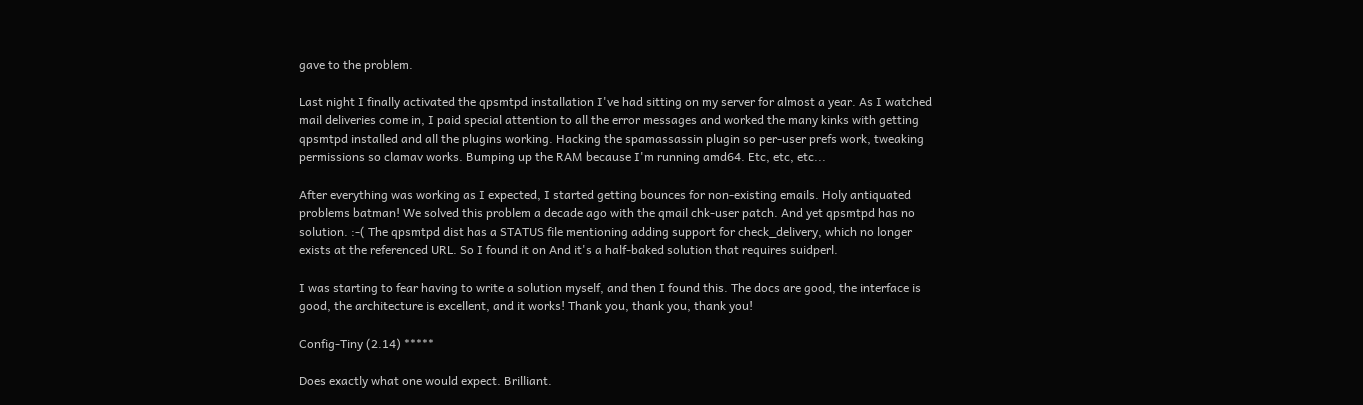gave to the problem.

Last night I finally activated the qpsmtpd installation I've had sitting on my server for almost a year. As I watched mail deliveries come in, I paid special attention to all the error messages and worked the many kinks with getting qpsmtpd installed and all the plugins working. Hacking the spamassassin plugin so per-user prefs work, tweaking permissions so clamav works. Bumping up the RAM because I'm running amd64. Etc, etc, etc...

After everything was working as I expected, I started getting bounces for non-existing emails. Holy antiquated problems batman! We solved this problem a decade ago with the qmail chk-user patch. And yet qpsmtpd has no solution. :-( The qpsmtpd dist has a STATUS file mentioning adding support for check_delivery, which no longer exists at the referenced URL. So I found it on And it's a half-baked solution that requires suidperl.

I was starting to fear having to write a solution myself, and then I found this. The docs are good, the interface is good, the architecture is excellent, and it works! Thank you, thank you, thank you!

Config-Tiny (2.14) *****

Does exactly what one would expect. Brilliant.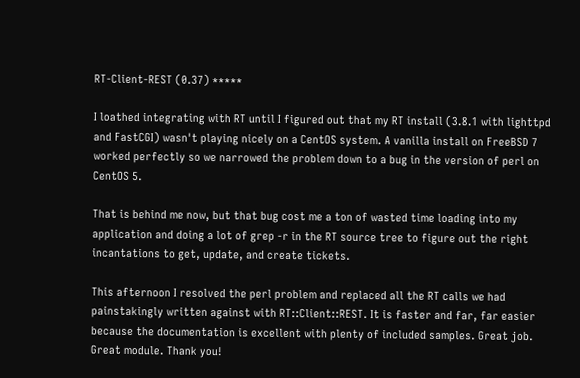RT-Client-REST (0.37) *****

I loathed integrating with RT until I figured out that my RT install (3.8.1 with lighttpd and FastCGI) wasn't playing nicely on a CentOS system. A vanilla install on FreeBSD 7 worked perfectly so we narrowed the problem down to a bug in the version of perl on CentOS 5.

That is behind me now, but that bug cost me a ton of wasted time loading into my application and doing a lot of grep -r in the RT source tree to figure out the right incantations to get, update, and create tickets.

This afternoon I resolved the perl problem and replaced all the RT calls we had painstakingly written against with RT::Client::REST. It is faster and far, far easier because the documentation is excellent with plenty of included samples. Great job. Great module. Thank you!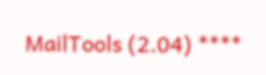MailTools (2.04) ****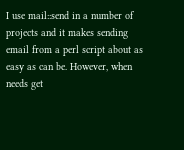I use mail::send in a number of projects and it makes sending email from a perl script about as easy as can be. However, when needs get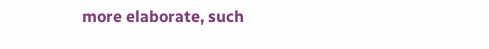more elaborate, such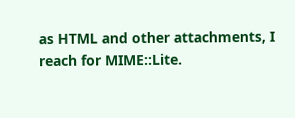as HTML and other attachments, I reach for MIME::Lite.